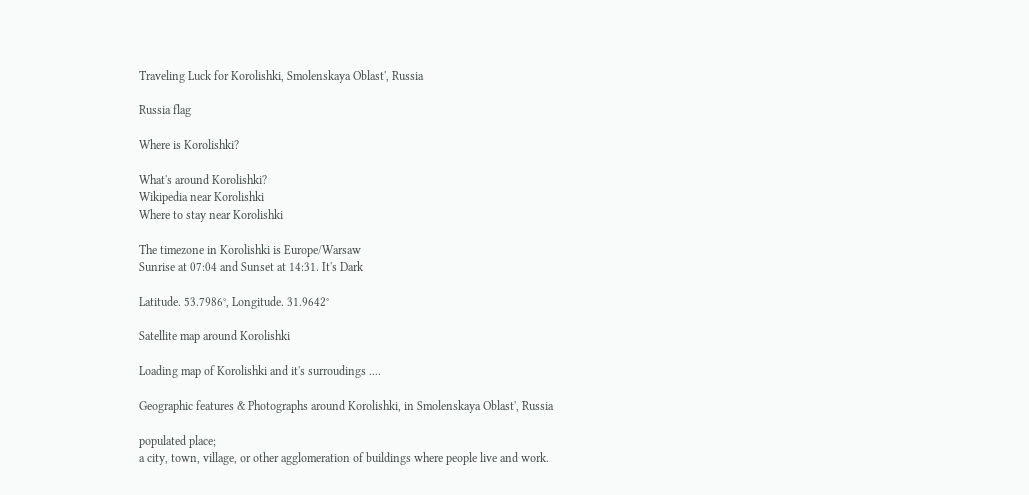Traveling Luck for Korolishki, Smolenskaya Oblast', Russia

Russia flag

Where is Korolishki?

What's around Korolishki?
Wikipedia near Korolishki
Where to stay near Korolishki

The timezone in Korolishki is Europe/Warsaw
Sunrise at 07:04 and Sunset at 14:31. It's Dark

Latitude. 53.7986°, Longitude. 31.9642°

Satellite map around Korolishki

Loading map of Korolishki and it's surroudings ....

Geographic features & Photographs around Korolishki, in Smolenskaya Oblast', Russia

populated place;
a city, town, village, or other agglomeration of buildings where people live and work.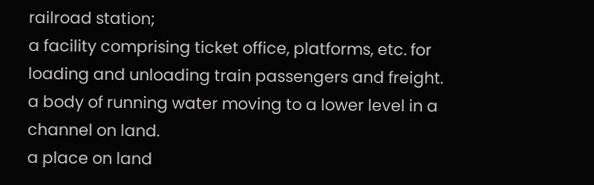railroad station;
a facility comprising ticket office, platforms, etc. for loading and unloading train passengers and freight.
a body of running water moving to a lower level in a channel on land.
a place on land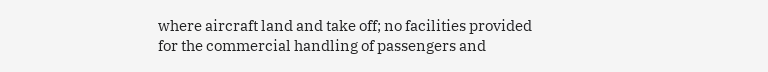where aircraft land and take off; no facilities provided for the commercial handling of passengers and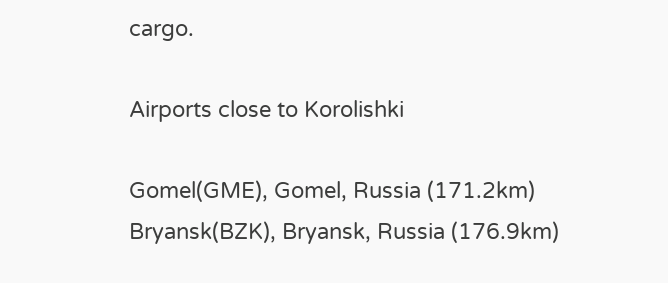cargo.

Airports close to Korolishki

Gomel(GME), Gomel, Russia (171.2km)
Bryansk(BZK), Bryansk, Russia (176.9km)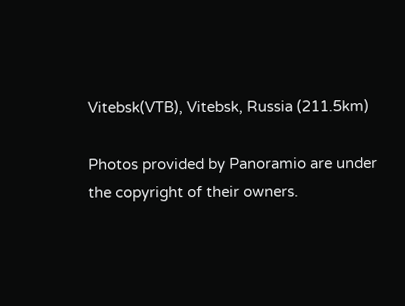Vitebsk(VTB), Vitebsk, Russia (211.5km)

Photos provided by Panoramio are under the copyright of their owners.